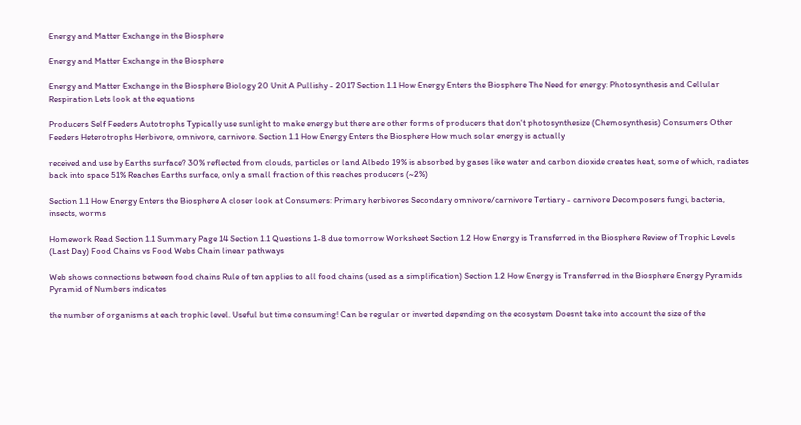Energy and Matter Exchange in the Biosphere

Energy and Matter Exchange in the Biosphere

Energy and Matter Exchange in the Biosphere Biology 20 Unit A Pullishy - 2017 Section 1.1 How Energy Enters the Biosphere The Need for energy: Photosynthesis and Cellular Respiration Lets look at the equations

Producers Self Feeders Autotrophs Typically use sunlight to make energy but there are other forms of producers that don't photosynthesize (Chemosynthesis) Consumers Other Feeders Heterotrophs Herbivore, omnivore, carnivore. Section 1.1 How Energy Enters the Biosphere How much solar energy is actually

received and use by Earths surface? 30% reflected from clouds, particles or land Albedo 19% is absorbed by gases like water and carbon dioxide creates heat, some of which, radiates back into space 51% Reaches Earths surface, only a small fraction of this reaches producers (~2%)

Section 1.1 How Energy Enters the Biosphere A closer look at Consumers: Primary herbivores Secondary omnivore/carnivore Tertiary - carnivore Decomposers fungi, bacteria, insects, worms

Homework Read Section 1.1 Summary Page 14 Section 1.1 Questions 1-8 due tomorrow Worksheet Section 1.2 How Energy is Transferred in the Biosphere Review of Trophic Levels (Last Day) Food Chains vs Food Webs Chain linear pathways

Web shows connections between food chains Rule of ten applies to all food chains (used as a simplification) Section 1.2 How Energy is Transferred in the Biosphere Energy Pyramids Pyramid of Numbers indicates

the number of organisms at each trophic level. Useful but time consuming! Can be regular or inverted depending on the ecosystem Doesnt take into account the size of the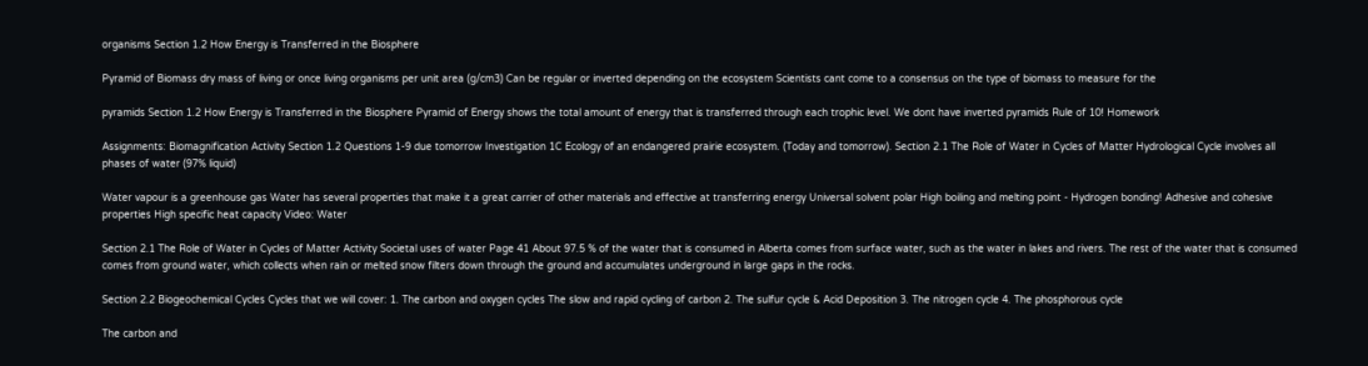organisms Section 1.2 How Energy is Transferred in the Biosphere

Pyramid of Biomass dry mass of living or once living organisms per unit area (g/cm3) Can be regular or inverted depending on the ecosystem Scientists cant come to a consensus on the type of biomass to measure for the

pyramids Section 1.2 How Energy is Transferred in the Biosphere Pyramid of Energy shows the total amount of energy that is transferred through each trophic level. We dont have inverted pyramids Rule of 10! Homework

Assignments: Biomagnification Activity Section 1.2 Questions 1-9 due tomorrow Investigation 1C Ecology of an endangered prairie ecosystem. (Today and tomorrow). Section 2.1 The Role of Water in Cycles of Matter Hydrological Cycle involves all phases of water (97% liquid)

Water vapour is a greenhouse gas Water has several properties that make it a great carrier of other materials and effective at transferring energy Universal solvent polar High boiling and melting point - Hydrogen bonding! Adhesive and cohesive properties High specific heat capacity Video: Water

Section 2.1 The Role of Water in Cycles of Matter Activity Societal uses of water Page 41 About 97.5 % of the water that is consumed in Alberta comes from surface water, such as the water in lakes and rivers. The rest of the water that is consumed comes from ground water, which collects when rain or melted snow filters down through the ground and accumulates underground in large gaps in the rocks.

Section 2.2 Biogeochemical Cycles Cycles that we will cover: 1. The carbon and oxygen cycles The slow and rapid cycling of carbon 2. The sulfur cycle & Acid Deposition 3. The nitrogen cycle 4. The phosphorous cycle

The carbon and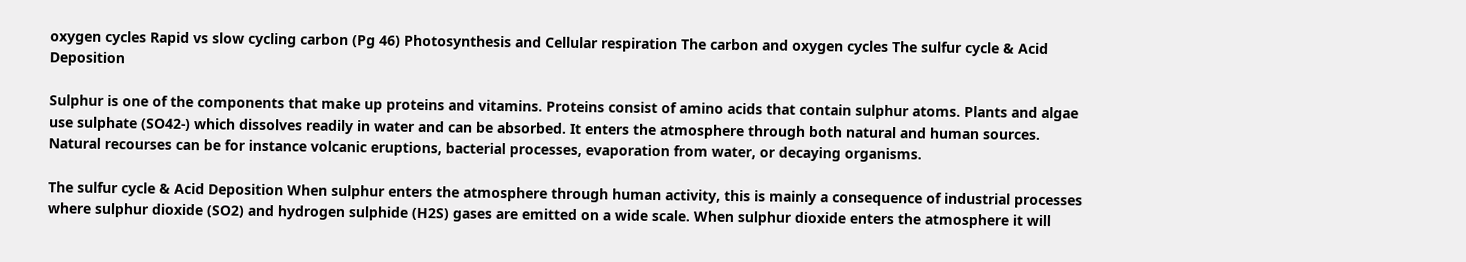oxygen cycles Rapid vs slow cycling carbon (Pg 46) Photosynthesis and Cellular respiration The carbon and oxygen cycles The sulfur cycle & Acid Deposition

Sulphur is one of the components that make up proteins and vitamins. Proteins consist of amino acids that contain sulphur atoms. Plants and algae use sulphate (SO42-) which dissolves readily in water and can be absorbed. It enters the atmosphere through both natural and human sources. Natural recourses can be for instance volcanic eruptions, bacterial processes, evaporation from water, or decaying organisms.

The sulfur cycle & Acid Deposition When sulphur enters the atmosphere through human activity, this is mainly a consequence of industrial processes where sulphur dioxide (SO2) and hydrogen sulphide (H2S) gases are emitted on a wide scale. When sulphur dioxide enters the atmosphere it will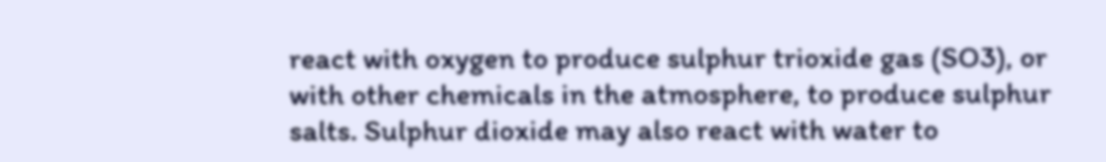react with oxygen to produce sulphur trioxide gas (SO3), or with other chemicals in the atmosphere, to produce sulphur salts. Sulphur dioxide may also react with water to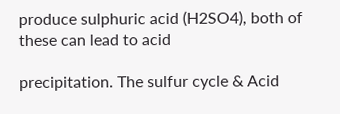produce sulphuric acid (H2SO4), both of these can lead to acid

precipitation. The sulfur cycle & Acid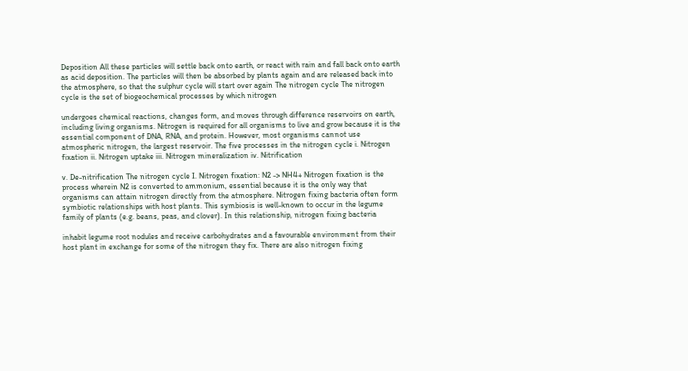Deposition All these particles will settle back onto earth, or react with rain and fall back onto earth as acid deposition. The particles will then be absorbed by plants again and are released back into the atmosphere, so that the sulphur cycle will start over again The nitrogen cycle The nitrogen cycle is the set of biogeochemical processes by which nitrogen

undergoes chemical reactions, changes form, and moves through difference reservoirs on earth, including living organisms. Nitrogen is required for all organisms to live and grow because it is the essential component of DNA, RNA, and protein. However, most organisms cannot use atmospheric nitrogen, the largest reservoir. The five processes in the nitrogen cycle i. Nitrogen fixation ii. Nitrogen uptake iii. Nitrogen mineralization iv. Nitrification

v. De-nitrification The nitrogen cycle I. Nitrogen fixation: N2 -> NH4+ Nitrogen fixation is the process wherein N2 is converted to ammonium, essential because it is the only way that organisms can attain nitrogen directly from the atmosphere. Nitrogen fixing bacteria often form symbiotic relationships with host plants. This symbiosis is well-known to occur in the legume family of plants (e.g. beans, peas, and clover). In this relationship, nitrogen fixing bacteria

inhabit legume root nodules and receive carbohydrates and a favourable environment from their host plant in exchange for some of the nitrogen they fix. There are also nitrogen fixing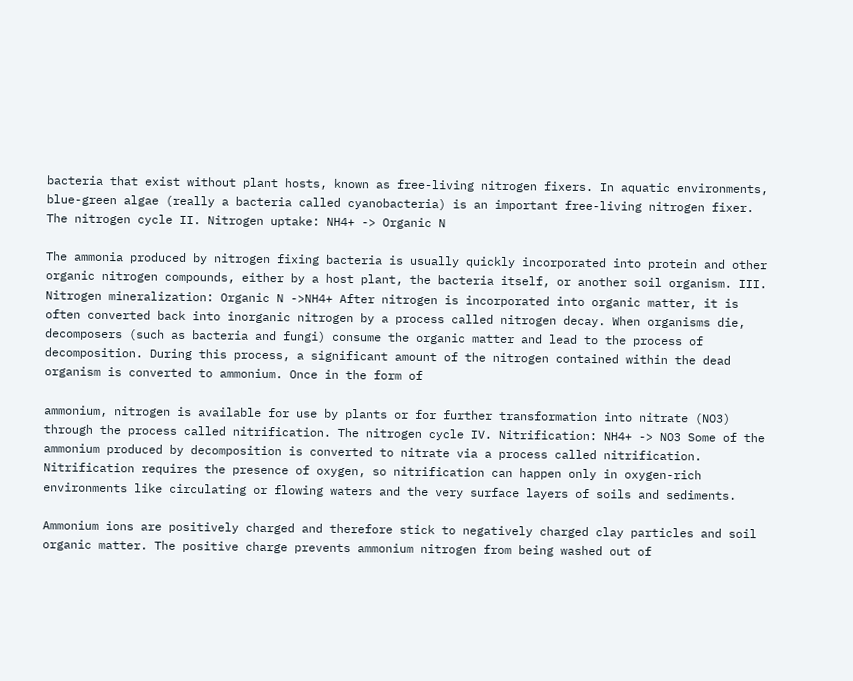bacteria that exist without plant hosts, known as free-living nitrogen fixers. In aquatic environments, blue-green algae (really a bacteria called cyanobacteria) is an important free-living nitrogen fixer. The nitrogen cycle II. Nitrogen uptake: NH4+ -> Organic N

The ammonia produced by nitrogen fixing bacteria is usually quickly incorporated into protein and other organic nitrogen compounds, either by a host plant, the bacteria itself, or another soil organism. III. Nitrogen mineralization: Organic N ->NH4+ After nitrogen is incorporated into organic matter, it is often converted back into inorganic nitrogen by a process called nitrogen decay. When organisms die, decomposers (such as bacteria and fungi) consume the organic matter and lead to the process of decomposition. During this process, a significant amount of the nitrogen contained within the dead organism is converted to ammonium. Once in the form of

ammonium, nitrogen is available for use by plants or for further transformation into nitrate (NO3) through the process called nitrification. The nitrogen cycle IV. Nitrification: NH4+ -> NO3 Some of the ammonium produced by decomposition is converted to nitrate via a process called nitrification. Nitrification requires the presence of oxygen, so nitrification can happen only in oxygen-rich environments like circulating or flowing waters and the very surface layers of soils and sediments.

Ammonium ions are positively charged and therefore stick to negatively charged clay particles and soil organic matter. The positive charge prevents ammonium nitrogen from being washed out of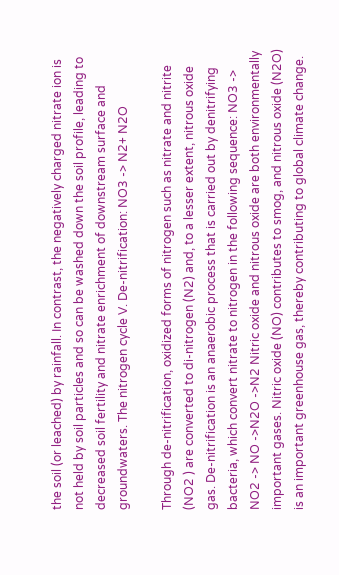the soil (or leached) by rainfall. In contrast, the negatively charged nitrate ion is not held by soil particles and so can be washed down the soil profile, leading to decreased soil fertility and nitrate enrichment of downstream surface and groundwaters. The nitrogen cycle V. De-nitrification: NO3 -> N2+ N2O

Through de-nitrification, oxidized forms of nitrogen such as nitrate and nitrite (NO2 ) are converted to di-nitrogen (N2) and, to a lesser extent, nitrous oxide gas. De-nitrification is an anaerobic process that is carried out by denitrifying bacteria, which convert nitrate to nitrogen in the following sequence: NO3 -> NO2 -> NO ->N2O ->N2 Nitric oxide and nitrous oxide are both environmentally important gases. Nitric oxide (NO) contributes to smog, and nitrous oxide (N2O) is an important greenhouse gas, thereby contributing to global climate change.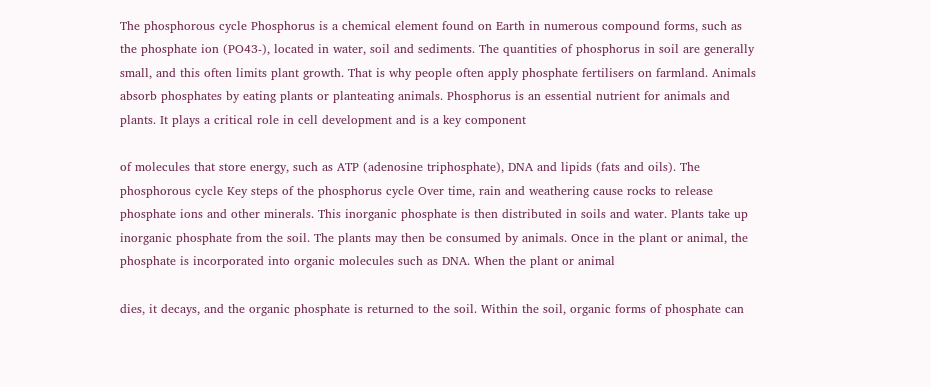The phosphorous cycle Phosphorus is a chemical element found on Earth in numerous compound forms, such as the phosphate ion (PO43-), located in water, soil and sediments. The quantities of phosphorus in soil are generally small, and this often limits plant growth. That is why people often apply phosphate fertilisers on farmland. Animals absorb phosphates by eating plants or planteating animals. Phosphorus is an essential nutrient for animals and plants. It plays a critical role in cell development and is a key component

of molecules that store energy, such as ATP (adenosine triphosphate), DNA and lipids (fats and oils). The phosphorous cycle Key steps of the phosphorus cycle Over time, rain and weathering cause rocks to release phosphate ions and other minerals. This inorganic phosphate is then distributed in soils and water. Plants take up inorganic phosphate from the soil. The plants may then be consumed by animals. Once in the plant or animal, the phosphate is incorporated into organic molecules such as DNA. When the plant or animal

dies, it decays, and the organic phosphate is returned to the soil. Within the soil, organic forms of phosphate can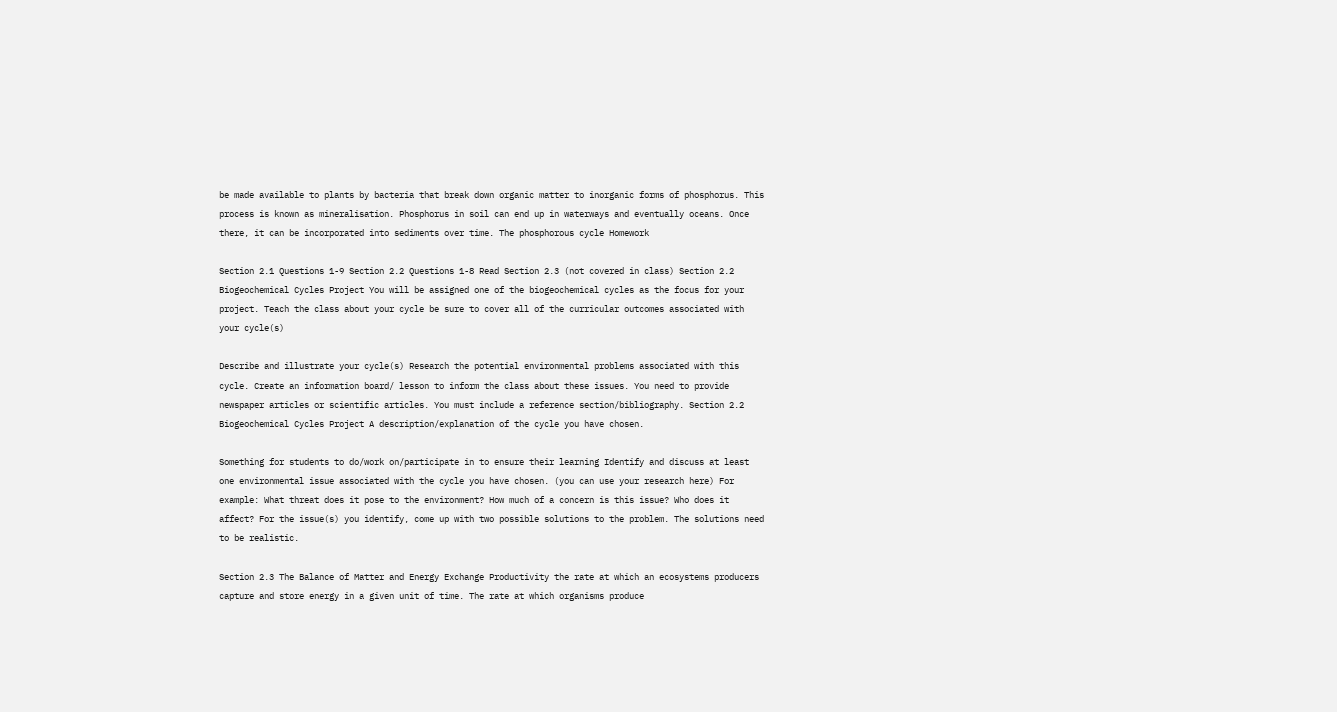be made available to plants by bacteria that break down organic matter to inorganic forms of phosphorus. This process is known as mineralisation. Phosphorus in soil can end up in waterways and eventually oceans. Once there, it can be incorporated into sediments over time. The phosphorous cycle Homework

Section 2.1 Questions 1-9 Section 2.2 Questions 1-8 Read Section 2.3 (not covered in class) Section 2.2 Biogeochemical Cycles Project You will be assigned one of the biogeochemical cycles as the focus for your project. Teach the class about your cycle be sure to cover all of the curricular outcomes associated with your cycle(s)

Describe and illustrate your cycle(s) Research the potential environmental problems associated with this cycle. Create an information board/ lesson to inform the class about these issues. You need to provide newspaper articles or scientific articles. You must include a reference section/bibliography. Section 2.2 Biogeochemical Cycles Project A description/explanation of the cycle you have chosen.

Something for students to do/work on/participate in to ensure their learning Identify and discuss at least one environmental issue associated with the cycle you have chosen. (you can use your research here) For example: What threat does it pose to the environment? How much of a concern is this issue? Who does it affect? For the issue(s) you identify, come up with two possible solutions to the problem. The solutions need to be realistic.

Section 2.3 The Balance of Matter and Energy Exchange Productivity the rate at which an ecosystems producers capture and store energy in a given unit of time. The rate at which organisms produce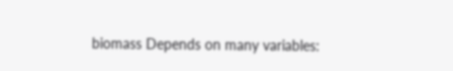biomass Depends on many variables: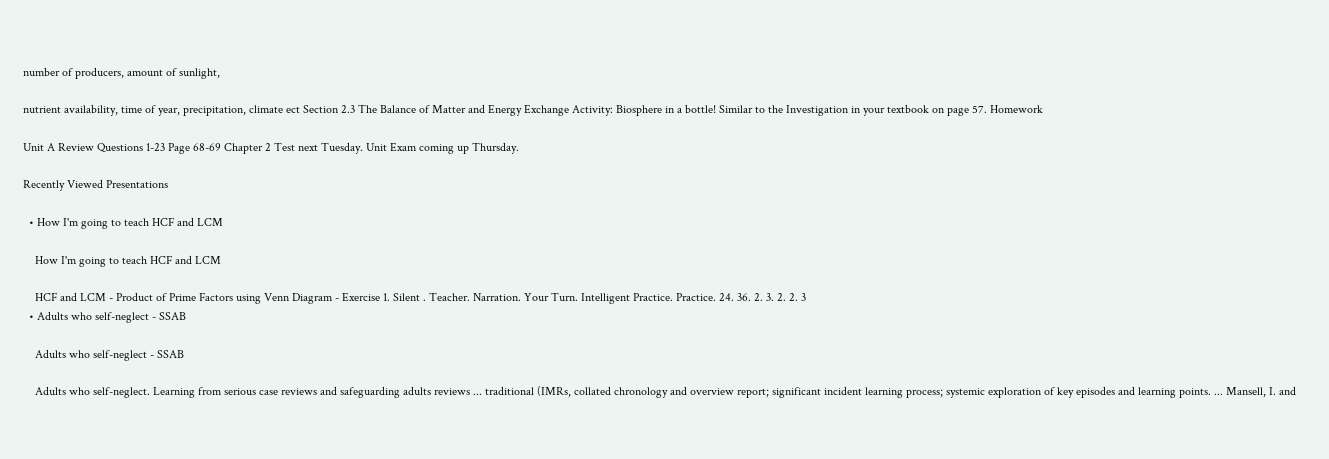number of producers, amount of sunlight,

nutrient availability, time of year, precipitation, climate ect Section 2.3 The Balance of Matter and Energy Exchange Activity: Biosphere in a bottle! Similar to the Investigation in your textbook on page 57. Homework

Unit A Review Questions 1-23 Page 68-69 Chapter 2 Test next Tuesday. Unit Exam coming up Thursday.

Recently Viewed Presentations

  • How I'm going to teach HCF and LCM

    How I'm going to teach HCF and LCM

    HCF and LCM - Product of Prime Factors using Venn Diagram - Exercise 1. Silent . Teacher. Narration. Your Turn. Intelligent Practice. Practice. 24. 36. 2. 3. 2. 2. 3
  • Adults who self-neglect - SSAB

    Adults who self-neglect - SSAB

    Adults who self-neglect. Learning from serious case reviews and safeguarding adults reviews ... traditional (IMRs, collated chronology and overview report; significant incident learning process; systemic exploration of key episodes and learning points. ... Mansell, I. and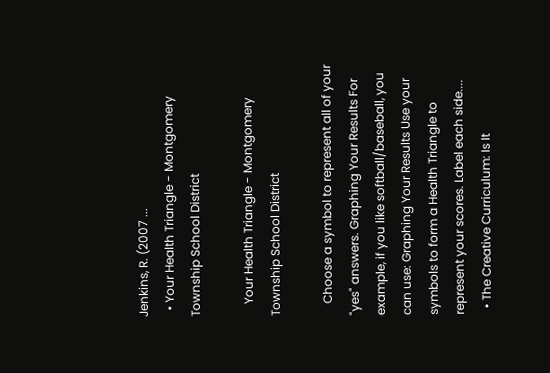Jenkins, R. (2007 ...
  • Your Health Triangle - Montgomery Township School District

    Your Health Triangle - Montgomery Township School District

    Choose a symbol to represent all of your "yes" answers. Graphing Your Results For example, if you like softball/baseball, you can use: Graphing Your Results Use your symbols to form a Health Triangle to represent your scores. Label each side....
  • The Creative Curriculum: Is It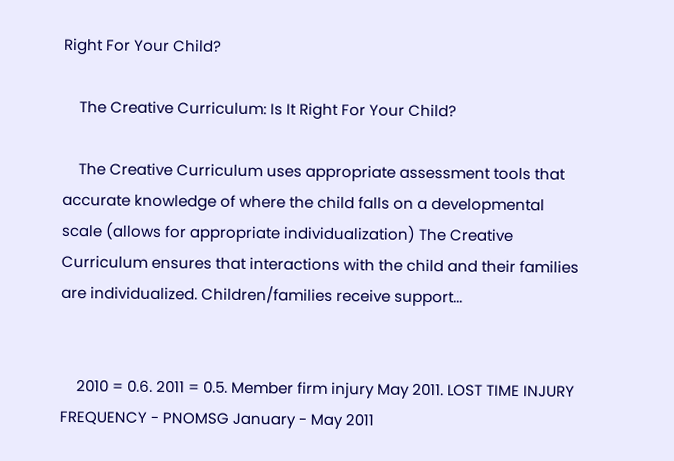Right For Your Child?

    The Creative Curriculum: Is It Right For Your Child?

    The Creative Curriculum uses appropriate assessment tools that accurate knowledge of where the child falls on a developmental scale (allows for appropriate individualization) The Creative Curriculum ensures that interactions with the child and their families are individualized. Children/families receive support...


    2010 = 0.6. 2011 = 0.5. Member firm injury May 2011. LOST TIME INJURY FREQUENCY - PNOMSG January - May 2011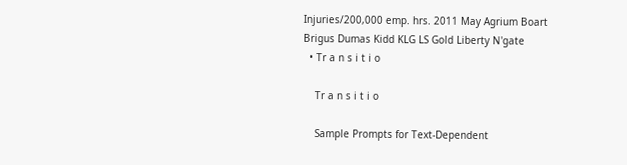Injuries/200,000 emp. hrs. 2011 May Agrium Boart Brigus Dumas Kidd KLG LS Gold Liberty N'gate
  • Tr a n s i t i o

    Tr a n s i t i o

    Sample Prompts for Text-Dependent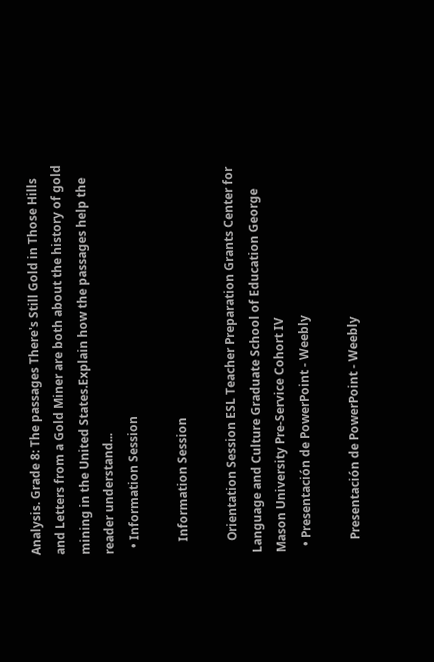Analysis. Grade 8: The passages There's Still Gold in Those Hills and Letters from a Gold Miner are both about the history of gold mining in the United States.Explain how the passages help the reader understand...
  • Information Session

    Information Session

    Orientation Session ESL Teacher Preparation Grants Center for Language and Culture Graduate School of Education George Mason University Pre-Service Cohort IV
  • Presentación de PowerPoint - Weebly

    Presentación de PowerPoint - Weebly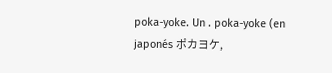poka-yoke. Un . poka-yoke (en japonés ポカヨケ,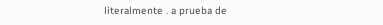literalmente . a prueba de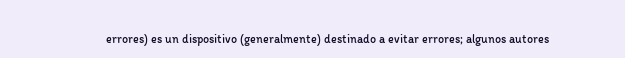errores) es un dispositivo (generalmente) destinado a evitar errores; algunos autores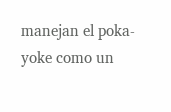manejan el poka-yoke como un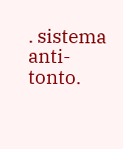. sistema anti-tonto.